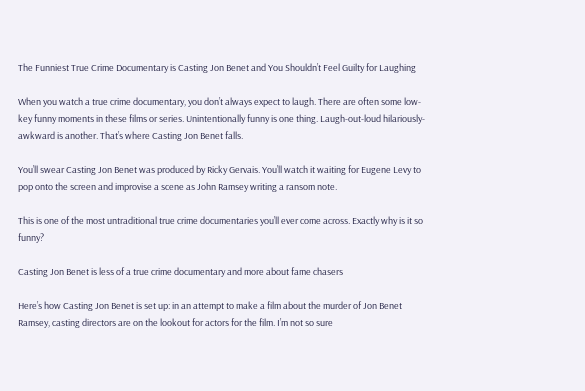The Funniest True Crime Documentary is Casting Jon Benet and You Shouldn’t Feel Guilty for Laughing

When you watch a true crime documentary, you don’t always expect to laugh. There are often some low-key funny moments in these films or series. Unintentionally funny is one thing. Laugh-out-loud hilariously-awkward is another. That’s where Casting Jon Benet falls.

You’ll swear Casting Jon Benet was produced by Ricky Gervais. You’ll watch it waiting for Eugene Levy to pop onto the screen and improvise a scene as John Ramsey writing a ransom note.

This is one of the most untraditional true crime documentaries you’ll ever come across. Exactly why is it so funny?

Casting Jon Benet is less of a true crime documentary and more about fame chasers

Here’s how Casting Jon Benet is set up: in an attempt to make a film about the murder of Jon Benet Ramsey, casting directors are on the lookout for actors for the film. I’m not so sure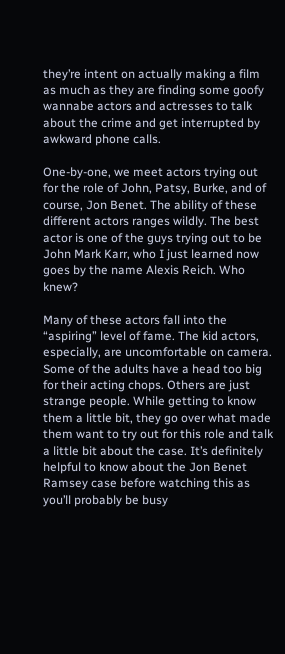they’re intent on actually making a film as much as they are finding some goofy wannabe actors and actresses to talk about the crime and get interrupted by awkward phone calls.

One-by-one, we meet actors trying out for the role of John, Patsy, Burke, and of course, Jon Benet. The ability of these different actors ranges wildly. The best actor is one of the guys trying out to be John Mark Karr, who I just learned now goes by the name Alexis Reich. Who knew?

Many of these actors fall into the “aspiring” level of fame. The kid actors, especially, are uncomfortable on camera. Some of the adults have a head too big for their acting chops. Others are just strange people. While getting to know them a little bit, they go over what made them want to try out for this role and talk a little bit about the case. It’s definitely helpful to know about the Jon Benet Ramsey case before watching this as you’ll probably be busy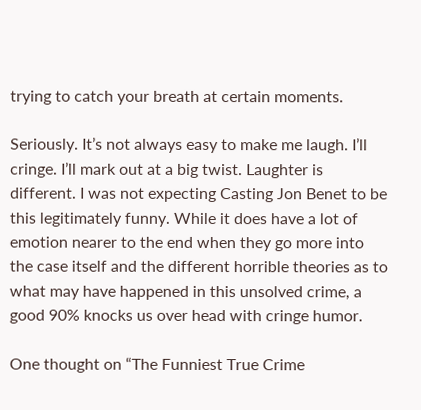trying to catch your breath at certain moments.

Seriously. It’s not always easy to make me laugh. I’ll cringe. I’ll mark out at a big twist. Laughter is different. I was not expecting Casting Jon Benet to be this legitimately funny. While it does have a lot of emotion nearer to the end when they go more into the case itself and the different horrible theories as to what may have happened in this unsolved crime, a good 90% knocks us over head with cringe humor.

One thought on “The Funniest True Crime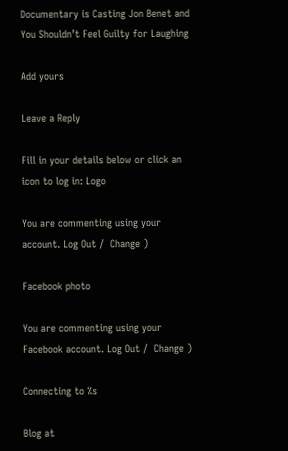Documentary is Casting Jon Benet and You Shouldn’t Feel Guilty for Laughing

Add yours

Leave a Reply

Fill in your details below or click an icon to log in: Logo

You are commenting using your account. Log Out /  Change )

Facebook photo

You are commenting using your Facebook account. Log Out /  Change )

Connecting to %s

Blog at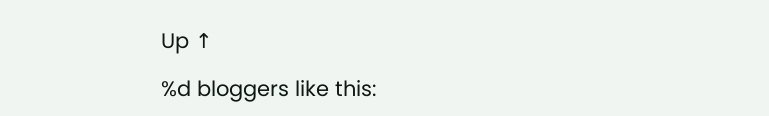Up ↑

%d bloggers like this: